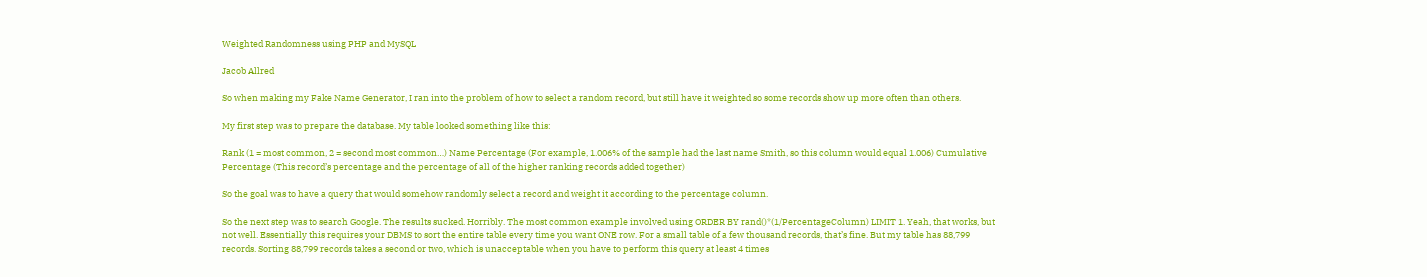Weighted Randomness using PHP and MySQL

Jacob Allred

So when making my Fake Name Generator, I ran into the problem of how to select a random record, but still have it weighted so some records show up more often than others.

My first step was to prepare the database. My table looked something like this:

Rank (1 = most common, 2 = second most common…) Name Percentage (For example, 1.006% of the sample had the last name Smith, so this column would equal 1.006) Cumulative Percentage (This record’s percentage and the percentage of all of the higher ranking records added together)

So the goal was to have a query that would somehow randomly select a record and weight it according to the percentage column.

So the next step was to search Google. The results sucked. Horribly. The most common example involved using ORDER BY rand()*(1/PercentageColumn) LIMIT 1. Yeah, that works, but not well. Essentially this requires your DBMS to sort the entire table every time you want ONE row. For a small table of a few thousand records, that’s fine. But my table has 88,799 records. Sorting 88,799 records takes a second or two, which is unacceptable when you have to perform this query at least 4 times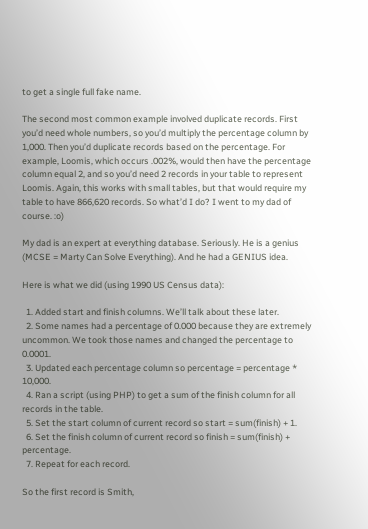to get a single full fake name.

The second most common example involved duplicate records. First you’d need whole numbers, so you’d multiply the percentage column by 1,000. Then you’d duplicate records based on the percentage. For example, Loomis, which occurs .002%, would then have the percentage column equal 2, and so you’d need 2 records in your table to represent Loomis. Again, this works with small tables, but that would require my table to have 866,620 records. So what’d I do? I went to my dad of course. :o)

My dad is an expert at everything database. Seriously. He is a genius (MCSE = Marty Can Solve Everything). And he had a GENIUS idea.

Here is what we did (using 1990 US Census data):

  1. Added start and finish columns. We’ll talk about these later.
  2. Some names had a percentage of 0.000 because they are extremely uncommon. We took those names and changed the percentage to 0.0001.
  3. Updated each percentage column so percentage = percentage * 10,000.
  4. Ran a script (using PHP) to get a sum of the finish column for all records in the table.
  5. Set the start column of current record so start = sum(finish) + 1.
  6. Set the finish column of current record so finish = sum(finish) + percentage.
  7. Repeat for each record.

So the first record is Smith,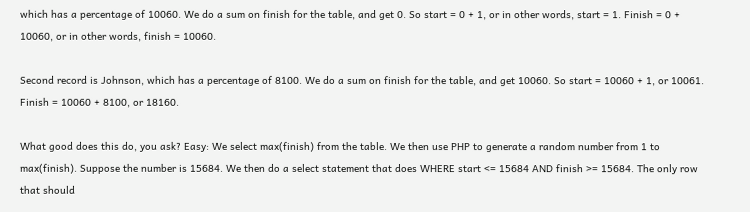which has a percentage of 10060. We do a sum on finish for the table, and get 0. So start = 0 + 1, or in other words, start = 1. Finish = 0 + 10060, or in other words, finish = 10060.

Second record is Johnson, which has a percentage of 8100. We do a sum on finish for the table, and get 10060. So start = 10060 + 1, or 10061. Finish = 10060 + 8100, or 18160.

What good does this do, you ask? Easy: We select max(finish) from the table. We then use PHP to generate a random number from 1 to max(finish). Suppose the number is 15684. We then do a select statement that does WHERE start <= 15684 AND finish >= 15684. The only row that should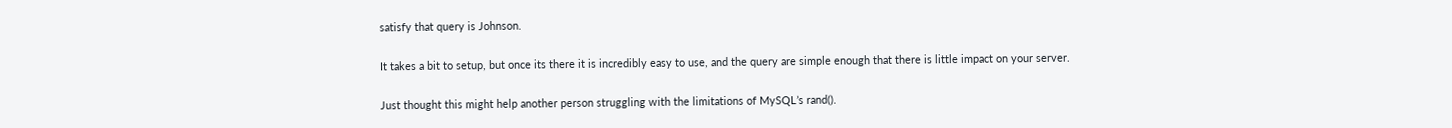satisfy that query is Johnson.

It takes a bit to setup, but once its there it is incredibly easy to use, and the query are simple enough that there is little impact on your server.

Just thought this might help another person struggling with the limitations of MySQL’s rand().